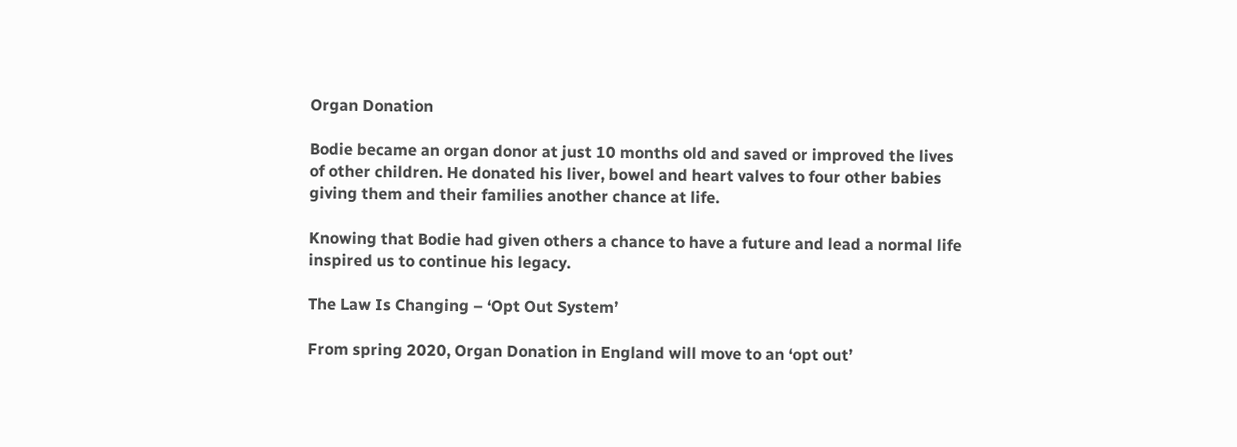Organ Donation

Bodie became an organ donor at just 10 months old and saved or improved the lives of other children. He donated his liver, bowel and heart valves to four other babies giving them and their families another chance at life.

Knowing that Bodie had given others a chance to have a future and lead a normal life inspired us to continue his legacy.

The Law Is Changing – ‘Opt Out System’

From spring 2020, Organ Donation in England will move to an ‘opt out’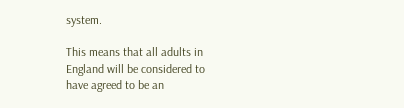system.

This means that all adults in England will be considered to have agreed to be an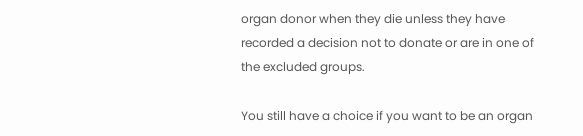organ donor when they die unless they have recorded a decision not to donate or are in one of the excluded groups.

You still have a choice if you want to be an organ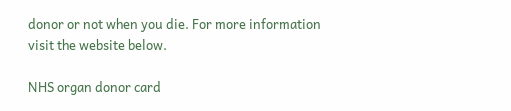donor or not when you die. For more information visit the website below.

NHS organ donor card